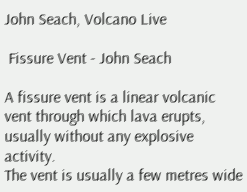John Seach, Volcano Live

 Fissure Vent - John Seach

A fissure vent is a linear volcanic vent through which lava erupts, usually without any explosive activity.
The vent is usually a few metres wide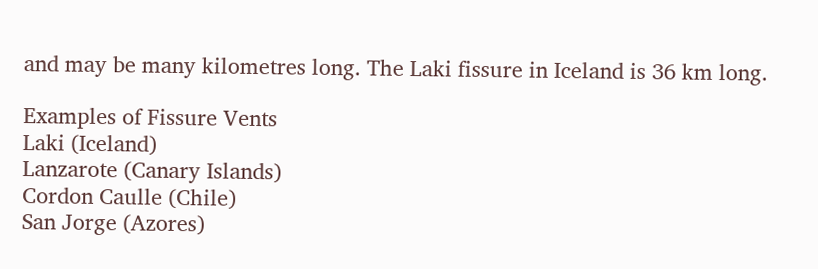and may be many kilometres long. The Laki fissure in Iceland is 36 km long.

Examples of Fissure Vents
Laki (Iceland)
Lanzarote (Canary Islands)
Cordon Caulle (Chile)
San Jorge (Azores)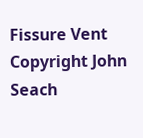Fissure Vent
Copyright John Seach